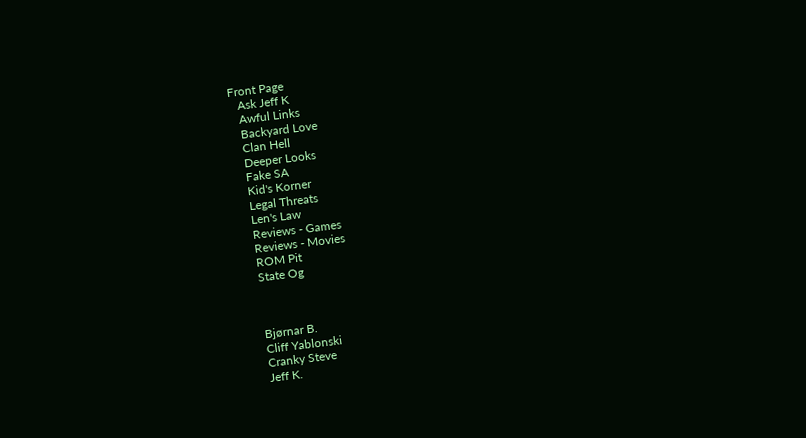Front Page
   Ask Jeff K
   Awful Links
   Backyard Love
   Clan Hell
   Deeper Looks
   Fake SA
   Kid's Korner
   Legal Threats
   Len's Law
   Reviews - Games
   Reviews - Movies
   ROM Pit
   State Og



   Bjørnar B.
   Cliff Yablonski
   Cranky Steve
   Jeff K.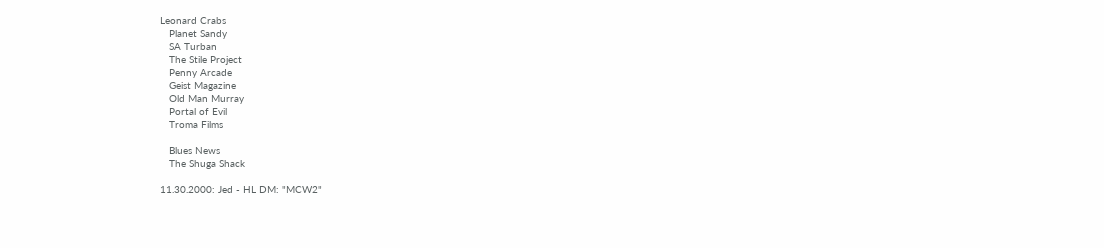Leonard Crabs
   Planet Sandy
   SA Turban
   The Stile Project
   Penny Arcade
   Geist Magazine
   Old Man Murray
   Portal of Evil
   Troma Films

   Blues News
   The Shuga Shack

11.30.2000: Jed - HL DM: "MCW2"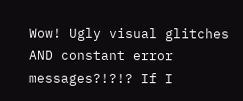Wow! Ugly visual glitches AND constant error messages?!?!? If I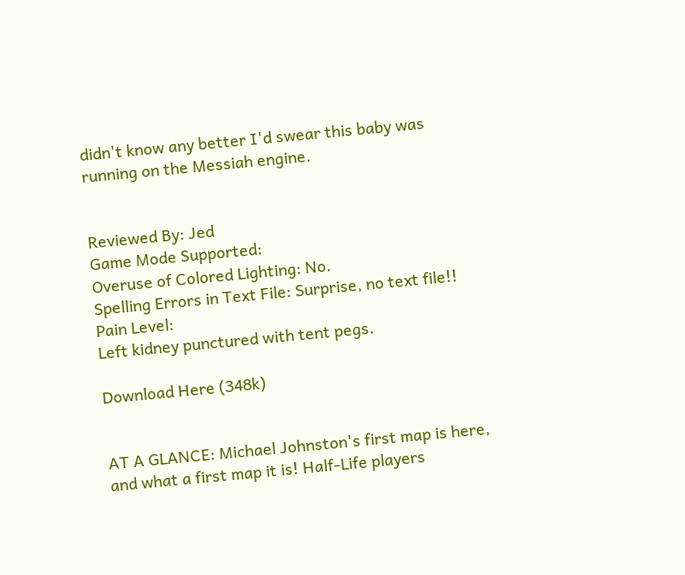didn't know any better I'd swear this baby was running on the Messiah engine.


Reviewed By: Jed
Game Mode Supported:
Overuse of Colored Lighting: No.
Spelling Errors in Text File: Surprise, no text file!!
Pain Level:
Left kidney punctured with tent pegs.

Download Here (348k)


AT A GLANCE: Michael Johnston's first map is here, and what a first map it is! Half-Life players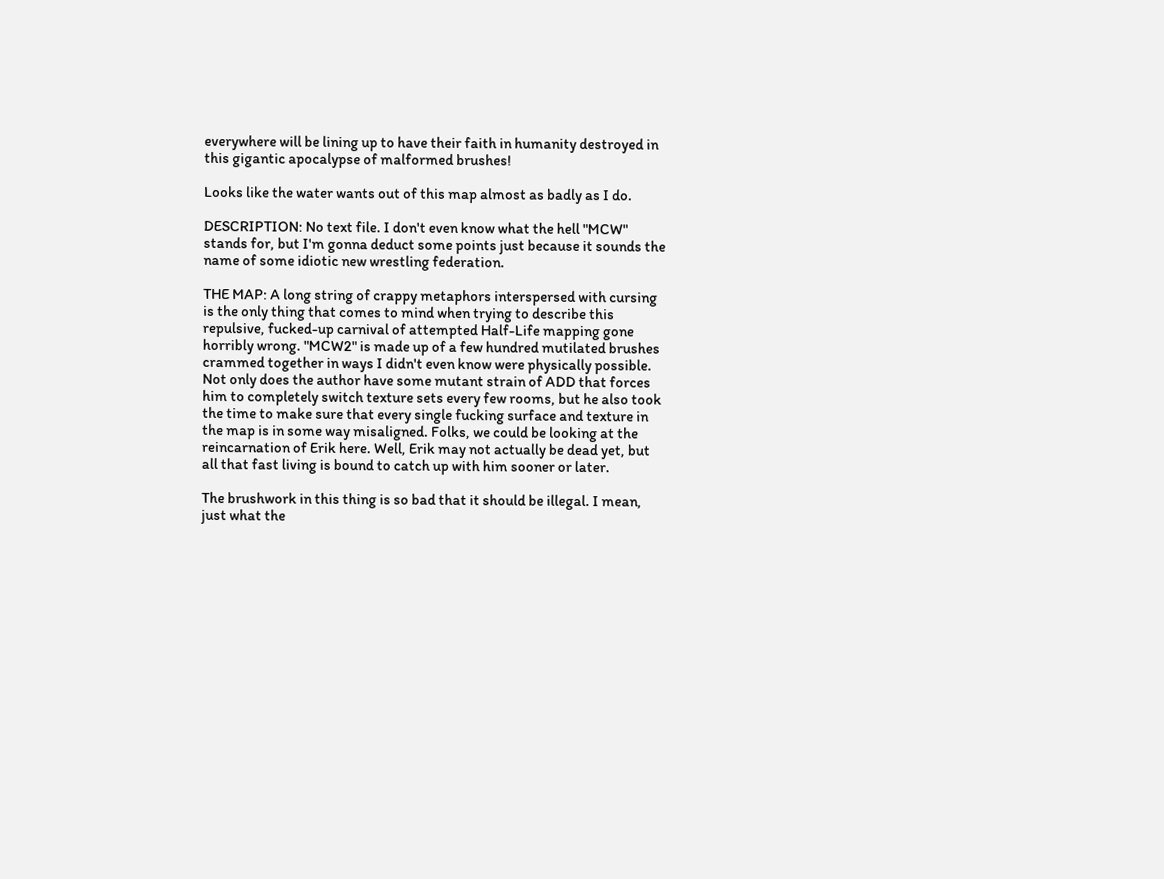everywhere will be lining up to have their faith in humanity destroyed in this gigantic apocalypse of malformed brushes!

Looks like the water wants out of this map almost as badly as I do.

DESCRIPTION: No text file. I don't even know what the hell "MCW" stands for, but I'm gonna deduct some points just because it sounds the name of some idiotic new wrestling federation.

THE MAP: A long string of crappy metaphors interspersed with cursing is the only thing that comes to mind when trying to describe this repulsive, fucked-up carnival of attempted Half-Life mapping gone horribly wrong. "MCW2" is made up of a few hundred mutilated brushes crammed together in ways I didn't even know were physically possible. Not only does the author have some mutant strain of ADD that forces him to completely switch texture sets every few rooms, but he also took the time to make sure that every single fucking surface and texture in the map is in some way misaligned. Folks, we could be looking at the reincarnation of Erik here. Well, Erik may not actually be dead yet, but all that fast living is bound to catch up with him sooner or later.

The brushwork in this thing is so bad that it should be illegal. I mean, just what the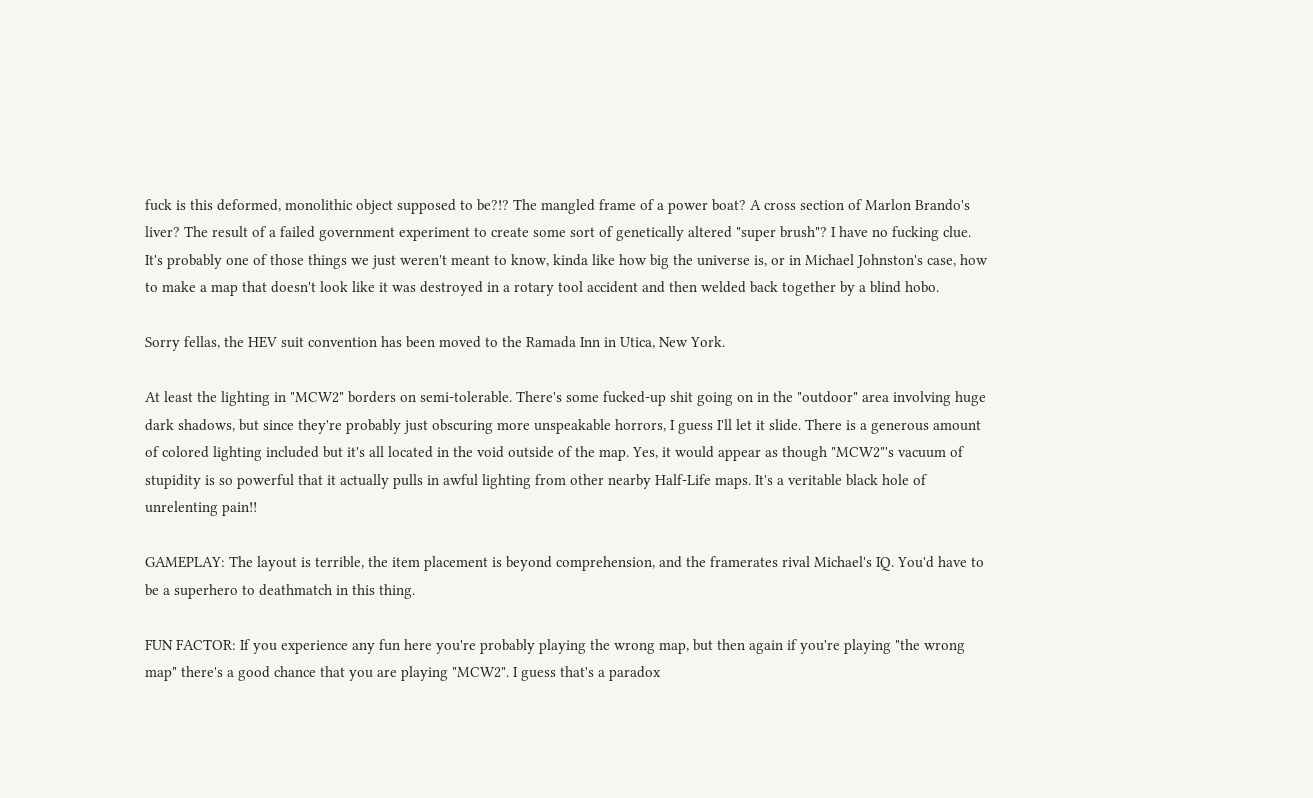fuck is this deformed, monolithic object supposed to be?!? The mangled frame of a power boat? A cross section of Marlon Brando's liver? The result of a failed government experiment to create some sort of genetically altered "super brush"? I have no fucking clue. It's probably one of those things we just weren't meant to know, kinda like how big the universe is, or in Michael Johnston's case, how to make a map that doesn't look like it was destroyed in a rotary tool accident and then welded back together by a blind hobo.

Sorry fellas, the HEV suit convention has been moved to the Ramada Inn in Utica, New York.

At least the lighting in "MCW2" borders on semi-tolerable. There's some fucked-up shit going on in the "outdoor" area involving huge dark shadows, but since they're probably just obscuring more unspeakable horrors, I guess I'll let it slide. There is a generous amount of colored lighting included but it's all located in the void outside of the map. Yes, it would appear as though "MCW2"'s vacuum of stupidity is so powerful that it actually pulls in awful lighting from other nearby Half-Life maps. It's a veritable black hole of unrelenting pain!!

GAMEPLAY: The layout is terrible, the item placement is beyond comprehension, and the framerates rival Michael's IQ. You'd have to be a superhero to deathmatch in this thing.

FUN FACTOR: If you experience any fun here you're probably playing the wrong map, but then again if you're playing "the wrong map" there's a good chance that you are playing "MCW2". I guess that's a paradox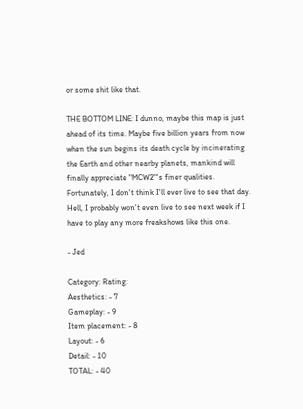or some shit like that.

THE BOTTOM LINE: I dunno, maybe this map is just ahead of its time. Maybe five billion years from now when the sun begins its death cycle by incinerating the Earth and other nearby planets, mankind will finally appreciate "MCW2"'s finer qualities. Fortunately, I don't think I'll ever live to see that day. Hell, I probably won't even live to see next week if I have to play any more freakshows like this one.

- Jed

Category: Rating:
Aesthetics: - 7
Gameplay: - 9
Item placement: - 8
Layout: - 6
Detail: - 10
TOTAL: - 40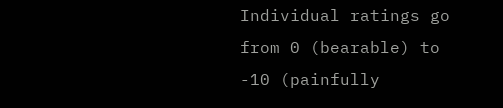Individual ratings go from 0 (bearable) to -10 (painfully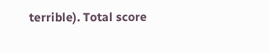terrible). Total score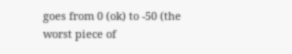goes from 0 (ok) to -50 (the worst piece of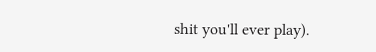shit you'll ever play).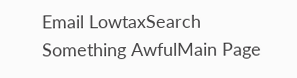Email LowtaxSearch Something AwfulMain Page